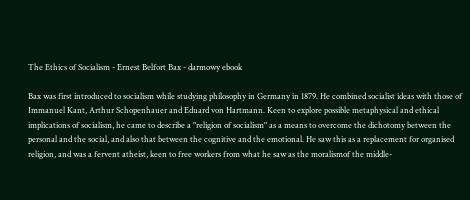The Ethics of Socialism - Ernest Belfort Bax - darmowy ebook

Bax was first introduced to socialism while studying philosophy in Germany in 1879. He combined socialist ideas with those of Immanuel Kant, Arthur Schopenhauer and Eduard von Hartmann. Keen to explore possible metaphysical and ethical implications of socialism, he came to describe a "religion of socialism" as a means to overcome the dichotomy between the personal and the social, and also that between the cognitive and the emotional. He saw this as a replacement for organised religion, and was a fervent atheist, keen to free workers from what he saw as the moralismof the middle-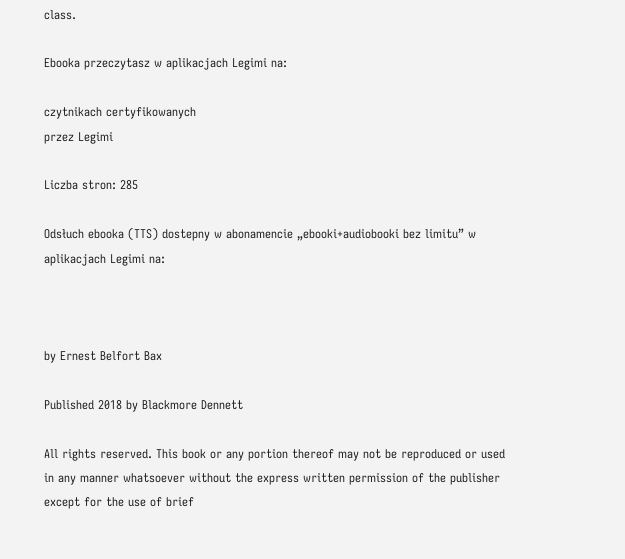class.

Ebooka przeczytasz w aplikacjach Legimi na:

czytnikach certyfikowanych
przez Legimi

Liczba stron: 285

Odsłuch ebooka (TTS) dostepny w abonamencie „ebooki+audiobooki bez limitu” w aplikacjach Legimi na:



by Ernest Belfort Bax

Published 2018 by Blackmore Dennett

All rights reserved. This book or any portion thereof may not be reproduced or used in any manner whatsoever without the express written permission of the publisher except for the use of brief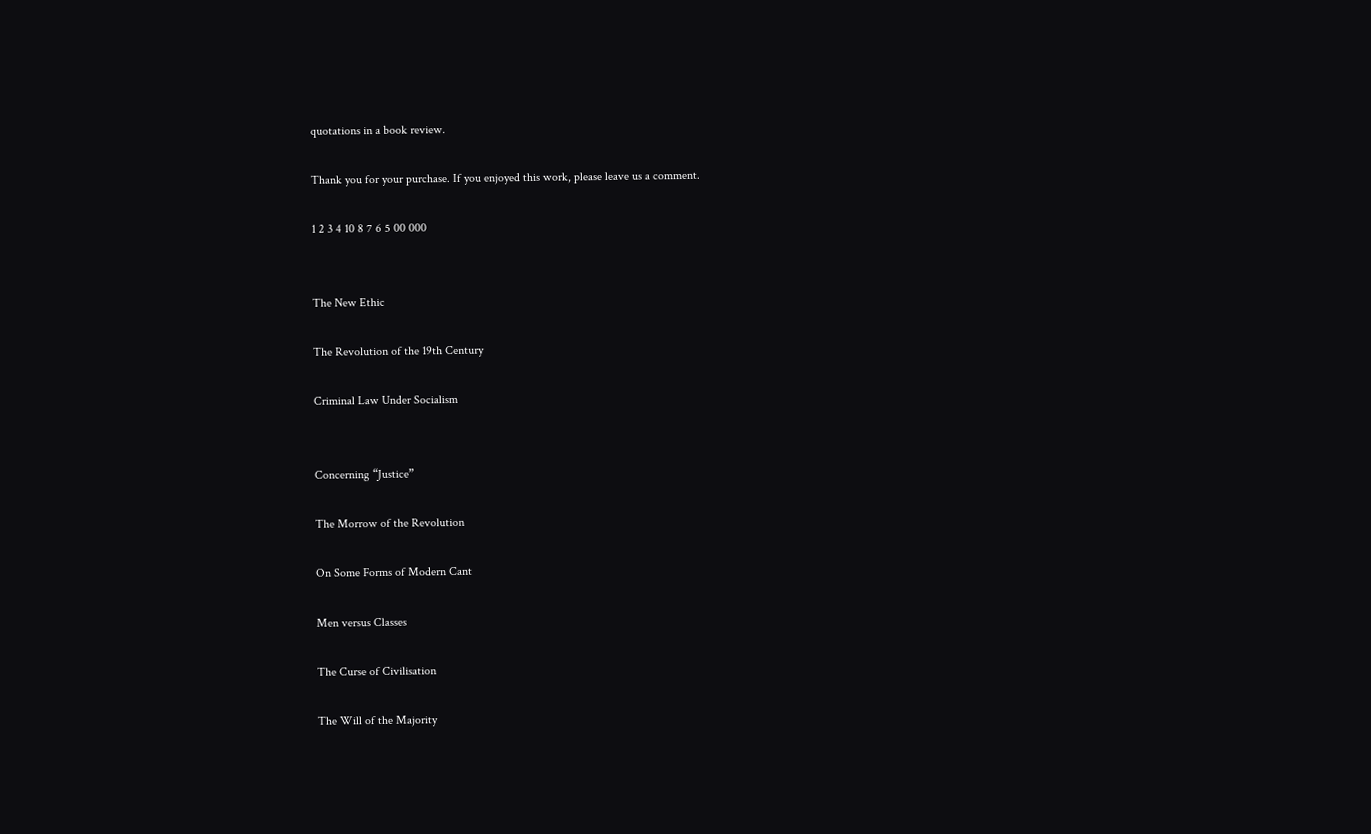quotations in a book review.

Thank you for your purchase. If you enjoyed this work, please leave us a comment.

1 2 3 4 10 8 7 6 5 00 000


The New Ethic

The Revolution of the 19th Century

Criminal Law Under Socialism


Concerning “Justice”

The Morrow of the Revolution

On Some Forms of Modern Cant

Men versus Classes

The Curse of Civilisation

The Will of the Majority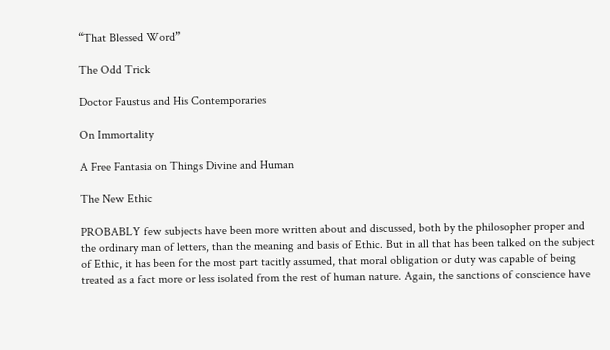“That Blessed Word”

The Odd Trick

Doctor Faustus and His Contemporaries

On Immortality

A Free Fantasia on Things Divine and Human

The New Ethic

PROBABLY few subjects have been more written about and discussed, both by the philosopher proper and the ordinary man of letters, than the meaning and basis of Ethic. But in all that has been talked on the subject of Ethic, it has been for the most part tacitly assumed, that moral obligation or duty was capable of being treated as a fact more or less isolated from the rest of human nature. Again, the sanctions of conscience have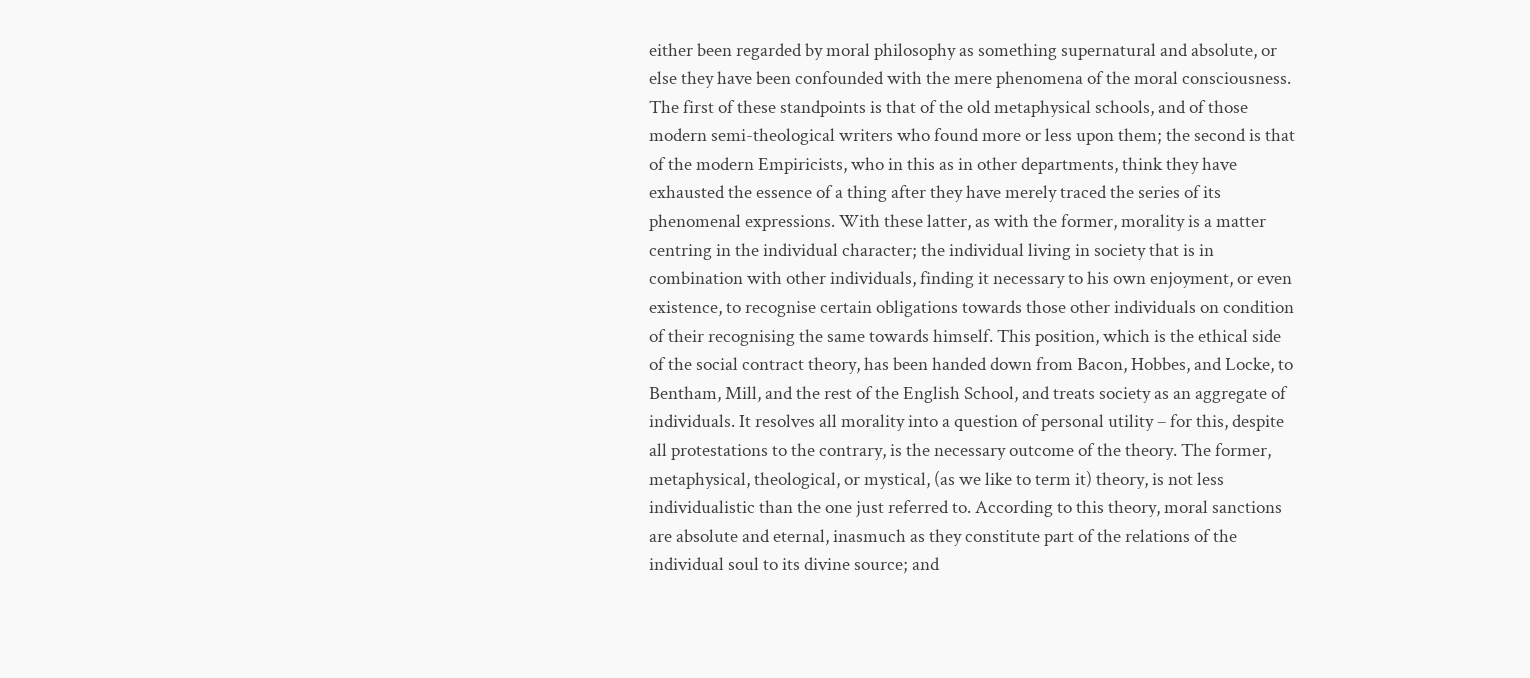either been regarded by moral philosophy as something supernatural and absolute, or else they have been confounded with the mere phenomena of the moral consciousness. The first of these standpoints is that of the old metaphysical schools, and of those modern semi-theological writers who found more or less upon them; the second is that of the modern Empiricists, who in this as in other departments, think they have exhausted the essence of a thing after they have merely traced the series of its phenomenal expressions. With these latter, as with the former, morality is a matter centring in the individual character; the individual living in society that is in combination with other individuals, finding it necessary to his own enjoyment, or even existence, to recognise certain obligations towards those other individuals on condition of their recognising the same towards himself. This position, which is the ethical side of the social contract theory, has been handed down from Bacon, Hobbes, and Locke, to Bentham, Mill, and the rest of the English School, and treats society as an aggregate of individuals. It resolves all morality into a question of personal utility – for this, despite all protestations to the contrary, is the necessary outcome of the theory. The former, metaphysical, theological, or mystical, (as we like to term it) theory, is not less individualistic than the one just referred to. According to this theory, moral sanctions are absolute and eternal, inasmuch as they constitute part of the relations of the individual soul to its divine source; and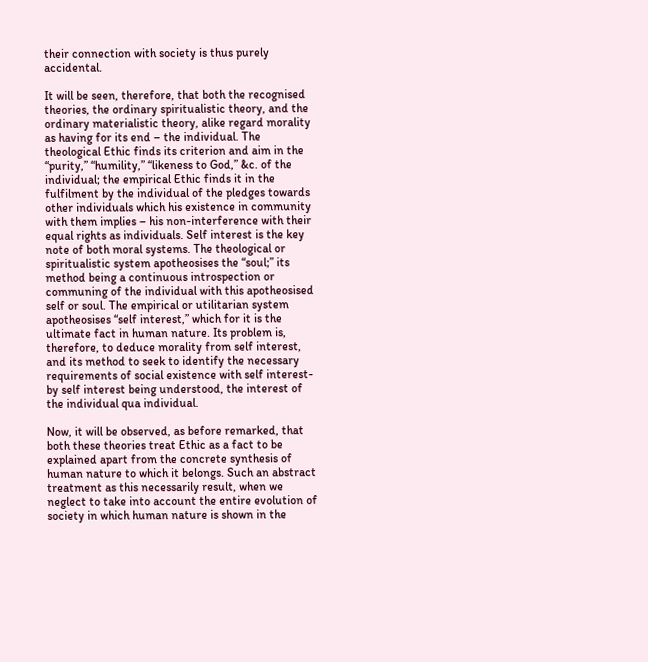their connection with society is thus purely accidental.

It will be seen, therefore, that both the recognised theories, the ordinary spiritualistic theory, and the ordinary materialistic theory, alike regard morality as having for its end – the individual. The theological Ethic finds its criterion and aim in the “purity,” “humility,” “likeness to God,” &c. of the individual; the empirical Ethic finds it in the fulfilment by the individual of the pledges towards other individuals which his existence in community with them implies – his non-interference with their equal rights as individuals. Self interest is the key note of both moral systems. The theological or spiritualistic system apotheosises the “soul;” its method being a continuous introspection or communing of the individual with this apotheosised self or soul. The empirical or utilitarian system apotheosises “self interest,” which for it is the ultimate fact in human nature. Its problem is, therefore, to deduce morality from self interest, and its method to seek to identify the necessary requirements of social existence with self interest-by self interest being understood, the interest of the individual qua individual.

Now, it will be observed, as before remarked, that both these theories treat Ethic as a fact to be explained apart from the concrete synthesis of human nature to which it belongs. Such an abstract treatment as this necessarily result, when we neglect to take into account the entire evolution of society in which human nature is shown in the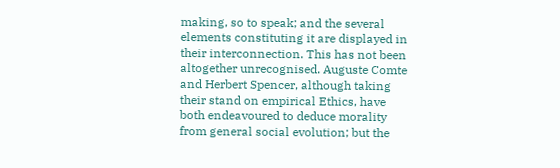making, so to speak; and the several elements constituting it are displayed in their interconnection. This has not been altogether unrecognised. Auguste Comte and Herbert Spencer, although taking their stand on empirical Ethics, have both endeavoured to deduce morality from general social evolution; but the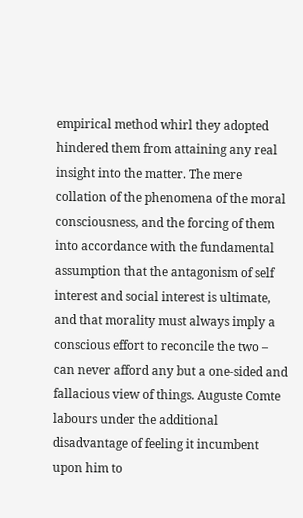empirical method whirl they adopted hindered them from attaining any real insight into the matter. The mere collation of the phenomena of the moral consciousness, and the forcing of them into accordance with the fundamental assumption that the antagonism of self interest and social interest is ultimate, and that morality must always imply a conscious effort to reconcile the two – can never afford any but a one-sided and fallacious view of things. Auguste Comte labours under the additional disadvantage of feeling it incumbent upon him to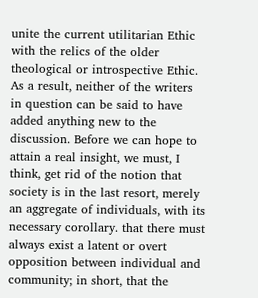unite the current utilitarian Ethic with the relics of the older theological or introspective Ethic. As a result, neither of the writers in question can be said to have added anything new to the discussion. Before we can hope to attain a real insight, we must, I think, get rid of the notion that society is in the last resort, merely an aggregate of individuals, with its necessary corollary. that there must always exist a latent or overt opposition between individual and community; in short, that the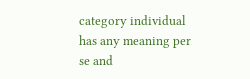category individual has any meaning per se and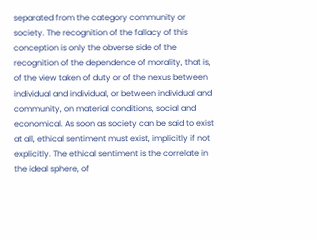separated from the category community or society. The recognition of the fallacy of this conception is only the obverse side of the recognition of the dependence of morality, that is, of the view taken of duty or of the nexus between individual and individual, or between individual and community, on material conditions, social and economical. As soon as society can be said to exist at all, ethical sentiment must exist, implicitly if not explicitly. The ethical sentiment is the correlate in the ideal sphere, of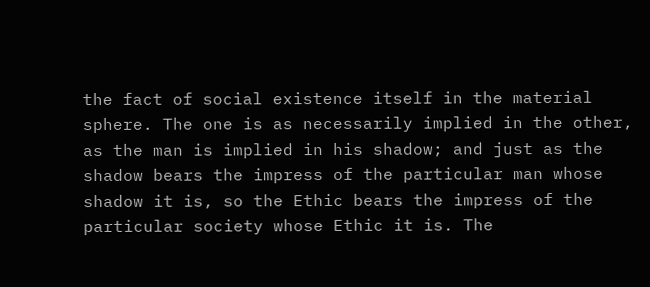the fact of social existence itself in the material sphere. The one is as necessarily implied in the other, as the man is implied in his shadow; and just as the shadow bears the impress of the particular man whose shadow it is, so the Ethic bears the impress of the particular society whose Ethic it is. The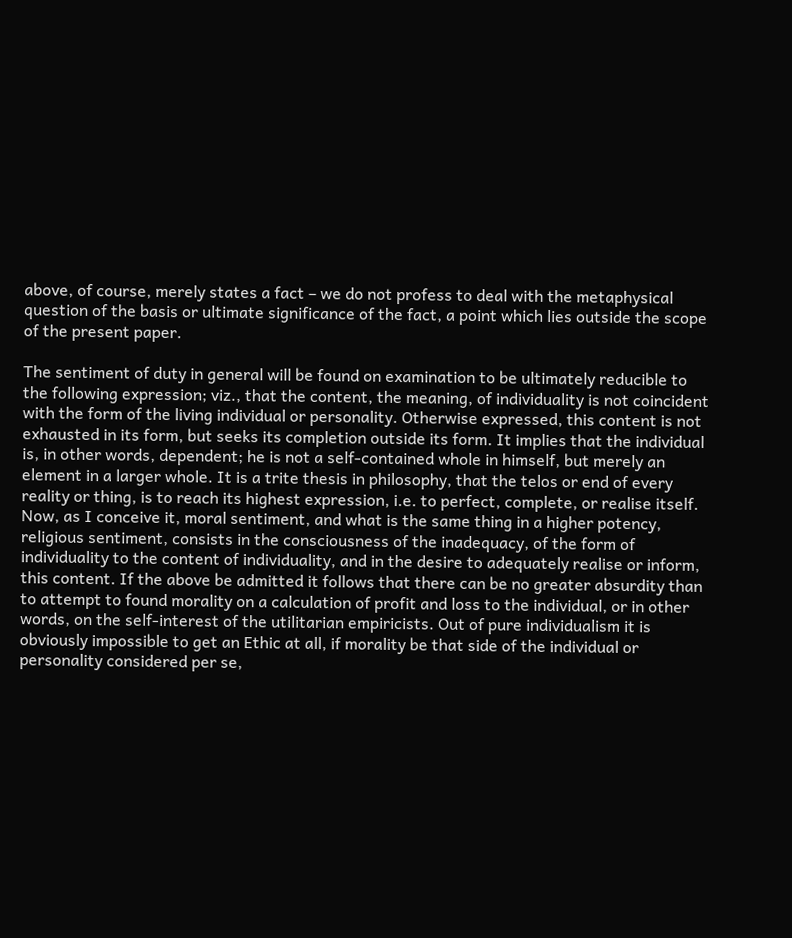above, of course, merely states a fact – we do not profess to deal with the metaphysical question of the basis or ultimate significance of the fact, a point which lies outside the scope of the present paper.

The sentiment of duty in general will be found on examination to be ultimately reducible to the following expression; viz., that the content, the meaning, of individuality is not coincident with the form of the living individual or personality. Otherwise expressed, this content is not exhausted in its form, but seeks its completion outside its form. It implies that the individual is, in other words, dependent; he is not a self-contained whole in himself, but merely an element in a larger whole. It is a trite thesis in philosophy, that the telos or end of every reality or thing, is to reach its highest expression, i.e. to perfect, complete, or realise itself. Now, as I conceive it, moral sentiment, and what is the same thing in a higher potency, religious sentiment, consists in the consciousness of the inadequacy, of the form of individuality to the content of individuality, and in the desire to adequately realise or inform, this content. If the above be admitted it follows that there can be no greater absurdity than to attempt to found morality on a calculation of profit and loss to the individual, or in other words, on the self-interest of the utilitarian empiricists. Out of pure individualism it is obviously impossible to get an Ethic at all, if morality be that side of the individual or personality considered per se,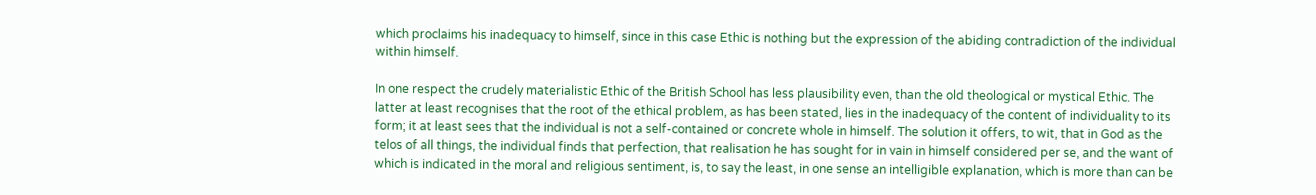which proclaims his inadequacy to himself, since in this case Ethic is nothing but the expression of the abiding contradiction of the individual within himself.

In one respect the crudely materialistic Ethic of the British School has less plausibility even, than the old theological or mystical Ethic. The latter at least recognises that the root of the ethical problem, as has been stated, lies in the inadequacy of the content of individuality to its form; it at least sees that the individual is not a self-contained or concrete whole in himself. The solution it offers, to wit, that in God as the telos of all things, the individual finds that perfection, that realisation he has sought for in vain in himself considered per se, and the want of which is indicated in the moral and religious sentiment, is, to say the least, in one sense an intelligible explanation, which is more than can be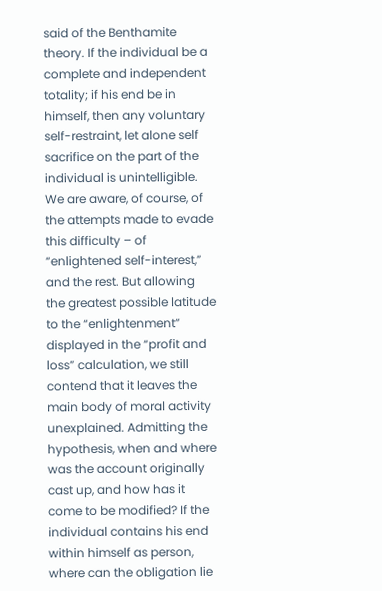said of the Benthamite theory. If the individual be a complete and independent totality; if his end be in himself, then any voluntary self-restraint, let alone self sacrifice on the part of the individual is unintelligible. We are aware, of course, of the attempts made to evade this difficulty – of “enlightened self-interest,” and the rest. But allowing the greatest possible latitude to the “enlightenment” displayed in the “profit and loss” calculation, we still contend that it leaves the main body of moral activity unexplained. Admitting the hypothesis, when and where was the account originally cast up, and how has it come to be modified? If the individual contains his end within himself as person, where can the obligation lie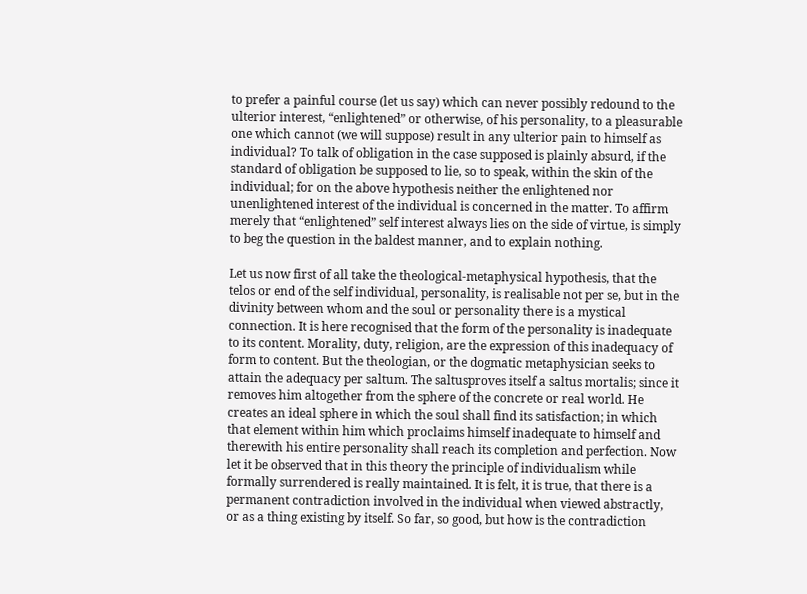to prefer a painful course (let us say) which can never possibly redound to the ulterior interest, “enlightened” or otherwise, of his personality, to a pleasurable one which cannot (we will suppose) result in any ulterior pain to himself as individual? To talk of obligation in the case supposed is plainly absurd, if the standard of obligation be supposed to lie, so to speak, within the skin of the individual; for on the above hypothesis neither the enlightened nor unenlightened interest of the individual is concerned in the matter. To affirm merely that “enlightened” self interest always lies on the side of virtue, is simply to beg the question in the baldest manner, and to explain nothing.

Let us now first of all take the theological-metaphysical hypothesis, that the telos or end of the self individual, personality, is realisable not per se, but in the divinity between whom and the soul or personality there is a mystical connection. It is here recognised that the form of the personality is inadequate to its content. Morality, duty, religion, are the expression of this inadequacy of form to content. But the theologian, or the dogmatic metaphysician seeks to attain the adequacy per saltum. The saltusproves itself a saltus mortalis; since it removes him altogether from the sphere of the concrete or real world. He creates an ideal sphere in which the soul shall find its satisfaction; in which that element within him which proclaims himself inadequate to himself and therewith his entire personality shall reach its completion and perfection. Now let it be observed that in this theory the principle of individualism while formally surrendered is really maintained. It is felt, it is true, that there is a permanent contradiction involved in the individual when viewed abstractly, or as a thing existing by itself. So far, so good, but how is the contradiction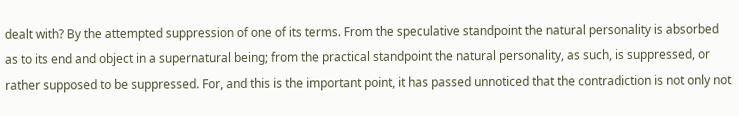dealt with? By the attempted suppression of one of its terms. From the speculative standpoint the natural personality is absorbed as to its end and object in a supernatural being; from the practical standpoint the natural personality, as such, is suppressed, or rather supposed to be suppressed. For, and this is the important point, it has passed unnoticed that the contradiction is not only not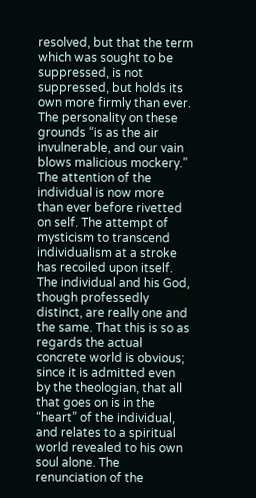resolved, but that the term which was sought to be suppressed, is not suppressed, but holds its own more firmly than ever. The personality on these grounds “is as the air invulnerable, and our vain blows malicious mockery.” The attention of the individual is now more than ever before rivetted on self. The attempt of mysticism to transcend individualism at a stroke has recoiled upon itself. The individual and his God, though professedly distinct, are really one and the same. That this is so as regards the actual concrete world is obvious; since it is admitted even by the theologian, that all that goes on is in the “heart” of the individual, and relates to a spiritual world revealed to his own soul alone. The renunciation of the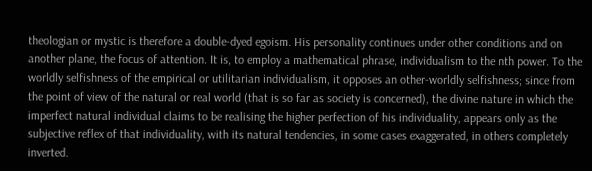theologian or mystic is therefore a double-dyed egoism. His personality continues under other conditions and on another plane, the focus of attention. It is, to employ a mathematical phrase, individualism to the nth power. To the worldly selfishness of the empirical or utilitarian individualism, it opposes an other-worldly selfishness; since from the point of view of the natural or real world (that is so far as society is concerned), the divine nature in which the imperfect natural individual claims to be realising the higher perfection of his individuality, appears only as the subjective reflex of that individuality, with its natural tendencies, in some cases exaggerated, in others completely inverted.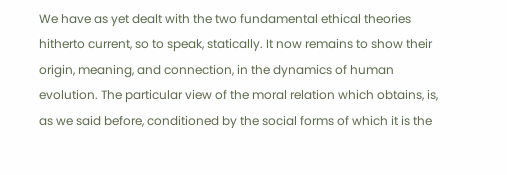We have as yet dealt with the two fundamental ethical theories hitherto current, so to speak, statically. It now remains to show their origin, meaning, and connection, in the dynamics of human evolution. The particular view of the moral relation which obtains, is, as we said before, conditioned by the social forms of which it is the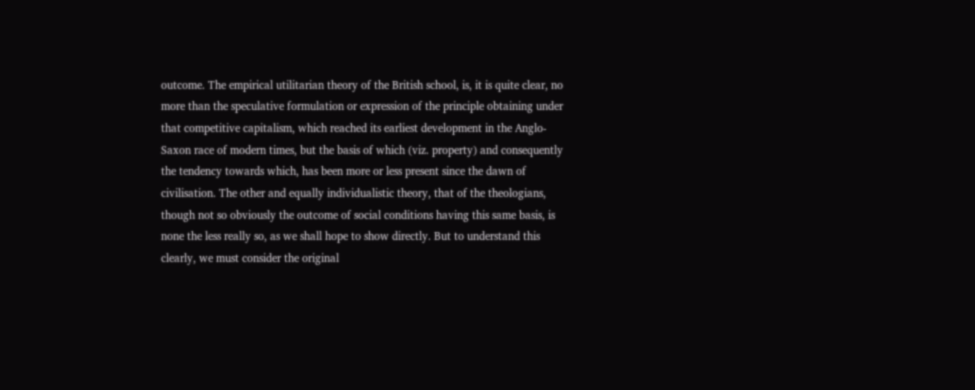outcome. The empirical utilitarian theory of the British school, is, it is quite clear, no more than the speculative formulation or expression of the principle obtaining under that competitive capitalism, which reached its earliest development in the Anglo-Saxon race of modern times, but the basis of which (viz. property) and consequently the tendency towards which, has been more or less present since the dawn of civilisation. The other and equally individualistic theory, that of the theologians, though not so obviously the outcome of social conditions having this same basis, is none the less really so, as we shall hope to show directly. But to understand this clearly, we must consider the original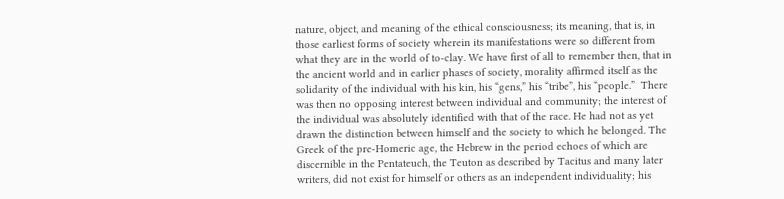nature, object, and meaning of the ethical consciousness; its meaning, that is, in those earliest forms of society wherein its manifestations were so different from what they are in the world of to-clay. We have first of all to remember then, that in the ancient world and in earlier phases of society, morality affirmed itself as the solidarity of the individual with his kin, his “gens,” his “tribe”, his “people.”  There was then no opposing interest between individual and community; the interest of the individual was absolutely identified with that of the race. He had not as yet drawn the distinction between himself and the society to which he belonged. The Greek of the pre-Homeric age, the Hebrew in the period echoes of which are discernible in the Pentateuch, the Teuton as described by Tacitus and many later writers, did not exist for himself or others as an independent individuality; his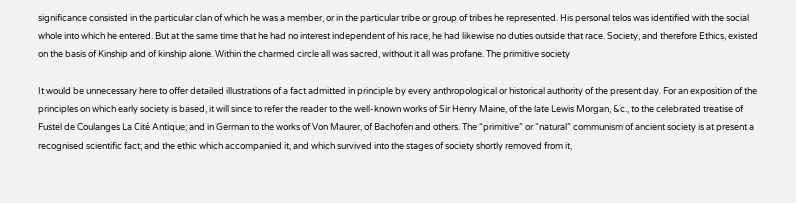significance consisted in the particular clan of which he was a member, or in the particular tribe or group of tribes he represented. His personal telos was identified with the social whole into which he entered. But at the same time that he had no interest independent of his race, he had likewise no duties outside that race. Society, and therefore Ethics, existed on the basis of Kinship and of kinship alone. Within the charmed circle all was sacred, without it all was profane. The primitive society

It would be unnecessary here to offer detailed illustrations of a fact admitted in principle by every anthropological or historical authority of the present day. For an exposition of the principles on which early society is based, it will since to refer the reader to the well-known works of Sir Henry Maine, of the late Lewis Morgan, &c., to the celebrated treatise of Fustel de Coulanges La Cité Antique; and in German to the works of Von Maurer, of Bachofen and others. The “primitive” or “natural” communism of ancient society is at present a recognised scientific fact; and the ethic which accompanied it, and which survived into the stages of society shortly removed from it,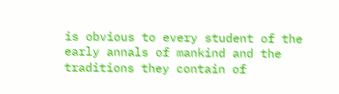is obvious to every student of the early annals of mankind and the traditions they contain of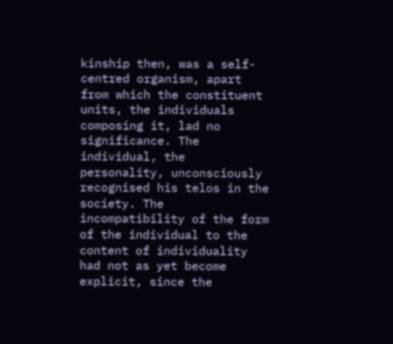kinship then, was a self-centred organism, apart from which the constituent units, the individuals composing it, lad no significance. The individual, the personality, unconsciously recognised his telos in the society. The incompatibility of the form of the individual to the content of individuality had not as yet become explicit, since the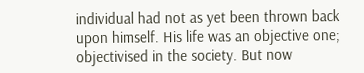individual had not as yet been thrown back upon himself. His life was an objective one; objectivised in the society. But now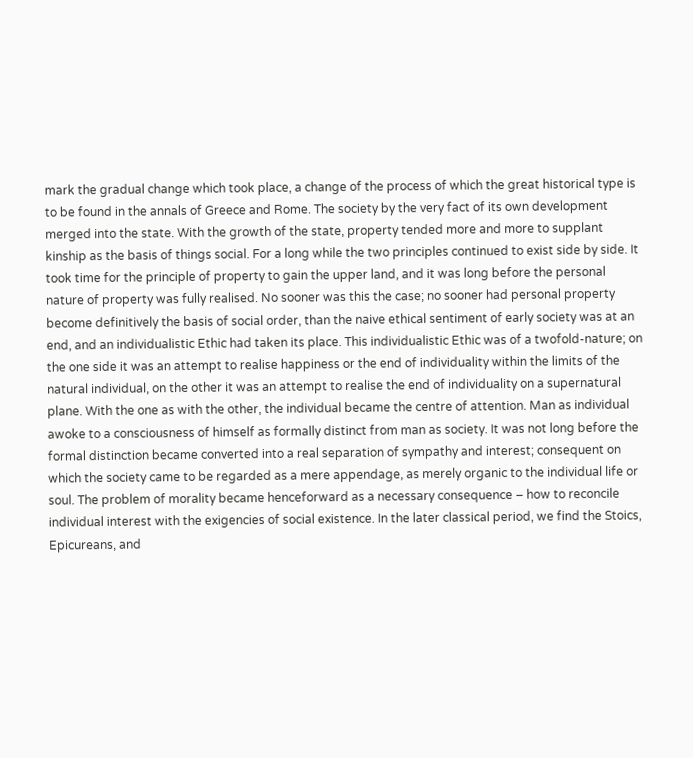mark the gradual change which took place, a change of the process of which the great historical type is to be found in the annals of Greece and Rome. The society by the very fact of its own development merged into the state. With the growth of the state, property tended more and more to supplant kinship as the basis of things social. For a long while the two principles continued to exist side by side. It took time for the principle of property to gain the upper land, and it was long before the personal nature of property was fully realised. No sooner was this the case; no sooner had personal property become definitively the basis of social order, than the naive ethical sentiment of early society was at an end, and an individualistic Ethic had taken its place. This individualistic Ethic was of a twofold-nature; on the one side it was an attempt to realise happiness or the end of individuality within the limits of the natural individual, on the other it was an attempt to realise the end of individuality on a supernatural plane. With the one as with the other, the individual became the centre of attention. Man as individual awoke to a consciousness of himself as formally distinct from man as society. It was not long before the formal distinction became converted into a real separation of sympathy and interest; consequent on which the society came to be regarded as a mere appendage, as merely organic to the individual life or soul. The problem of morality became henceforward as a necessary consequence – how to reconcile individual interest with the exigencies of social existence. In the later classical period, we find the Stoics, Epicureans, and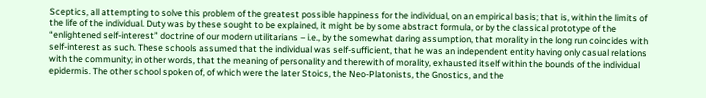Sceptics, all attempting to solve this problem of the greatest possible happiness for the individual, on an empirical basis; that is, within the limits of the life of the individual. Duty was by these sought to be explained, it might be by some abstract formula, or by the classical prototype of the “enlightened self-interest” doctrine of our modern utilitarians – i.e., by the somewhat daring assumption, that morality in the long run coincides with self-interest as such. These schools assumed that the individual was self-sufficient, that he was an independent entity having only casual relations with the community; in other words, that the meaning of personality and therewith of morality, exhausted itself within the bounds of the individual epidermis. The other school spoken of, of which were the later Stoics, the Neo-Platonists, the Gnostics, and the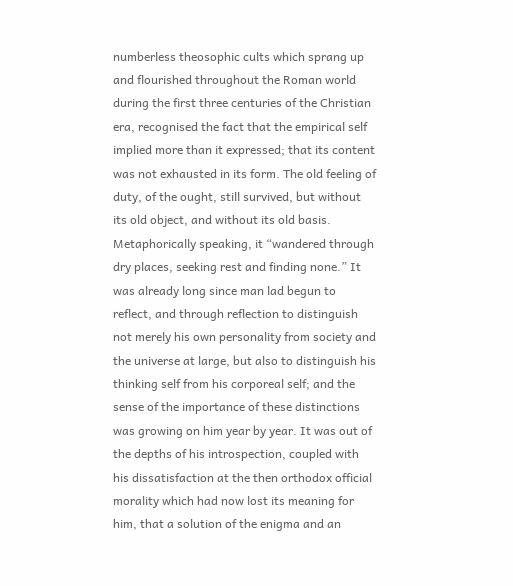numberless theosophic cults which sprang up and flourished throughout the Roman world during the first three centuries of the Christian era, recognised the fact that the empirical self implied more than it expressed; that its content was not exhausted in its form. The old feeling of duty, of the ought, still survived, but without its old object, and without its old basis. Metaphorically speaking, it “wandered through dry places, seeking rest and finding none.” It was already long since man lad begun to reflect, and through reflection to distinguish not merely his own personality from society and the universe at large, but also to distinguish his thinking self from his corporeal self; and the sense of the importance of these distinctions was growing on him year by year. It was out of the depths of his introspection, coupled with his dissatisfaction at the then orthodox official morality which had now lost its meaning for him, that a solution of the enigma and an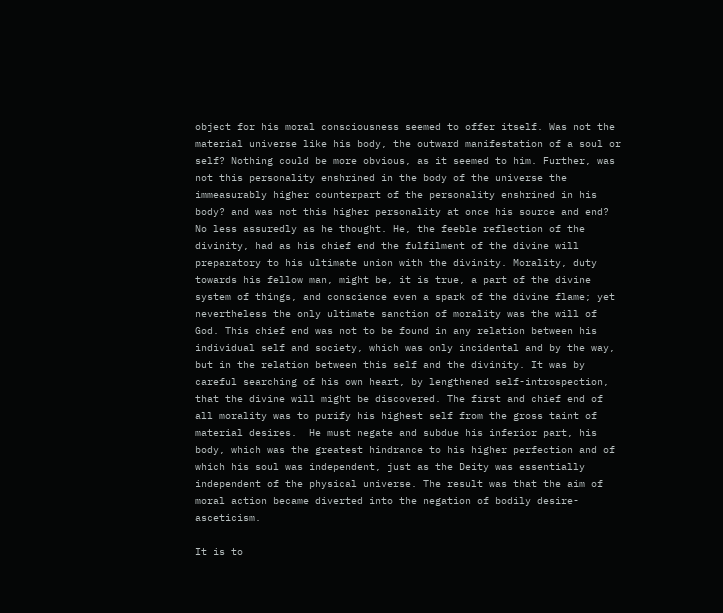object for his moral consciousness seemed to offer itself. Was not the material universe like his body, the outward manifestation of a soul or self? Nothing could be more obvious, as it seemed to him. Further, was not this personality enshrined in the body of the universe the immeasurably higher counterpart of the personality enshrined in his body? and was not this higher personality at once his source and end?  No less assuredly as he thought. He, the feeble reflection of the divinity, had as his chief end the fulfilment of the divine will preparatory to his ultimate union with the divinity. Morality, duty towards his fellow man, might be, it is true, a part of the divine system of things, and conscience even a spark of the divine flame; yet nevertheless the only ultimate sanction of morality was the will of God. This chief end was not to be found in any relation between his individual self and society, which was only incidental and by the way, but in the relation between this self and the divinity. It was by careful searching of his own heart, by lengthened self-introspection, that the divine will might be discovered. The first and chief end of all morality was to purify his highest self from the gross taint of material desires.  He must negate and subdue his inferior part, his body, which was the greatest hindrance to his higher perfection and of which his soul was independent, just as the Deity was essentially independent of the physical universe. The result was that the aim of moral action became diverted into the negation of bodily desire-asceticism.

It is to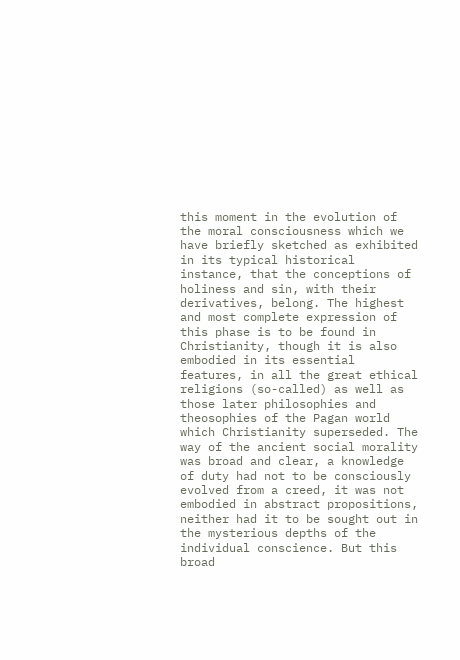this moment in the evolution of the moral consciousness which we have briefly sketched as exhibited in its typical historical instance, that the conceptions of holiness and sin, with their derivatives, belong. The highest and most complete expression of this phase is to be found in Christianity, though it is also embodied in its essential features, in all the great ethical religions (so-called) as well as those later philosophies and theosophies of the Pagan world which Christianity superseded. The way of the ancient social morality was broad and clear, a knowledge of duty had not to be consciously evolved from a creed, it was not embodied in abstract propositions, neither had it to be sought out in the mysterious depths of the individual conscience. But this broad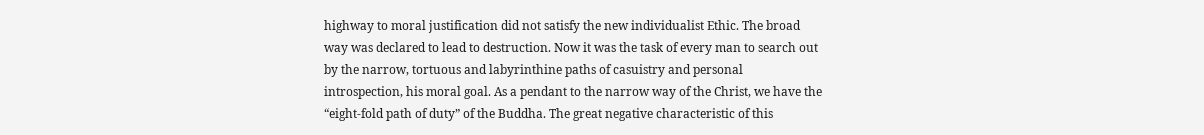highway to moral justification did not satisfy the new individualist Ethic. The broad way was declared to lead to destruction. Now it was the task of every man to search out by the narrow, tortuous and labyrinthine paths of casuistry and personal introspection, his moral goal. As a pendant to the narrow way of the Christ, we have the “eight-fold path of duty” of the Buddha. The great negative characteristic of this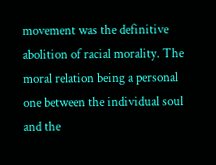movement was the definitive abolition of racial morality. The moral relation being a personal one between the individual soul and the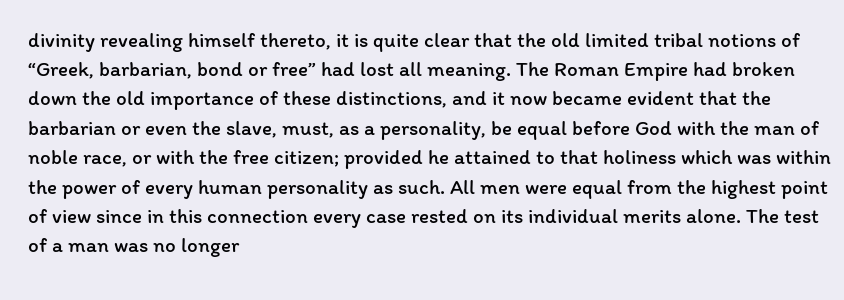divinity revealing himself thereto, it is quite clear that the old limited tribal notions of “Greek, barbarian, bond or free” had lost all meaning. The Roman Empire had broken down the old importance of these distinctions, and it now became evident that the barbarian or even the slave, must, as a personality, be equal before God with the man of noble race, or with the free citizen; provided he attained to that holiness which was within the power of every human personality as such. All men were equal from the highest point of view since in this connection every case rested on its individual merits alone. The test of a man was no longer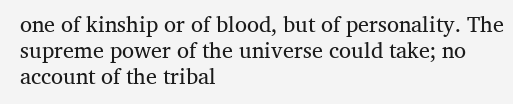one of kinship or of blood, but of personality. The supreme power of the universe could take; no account of the tribal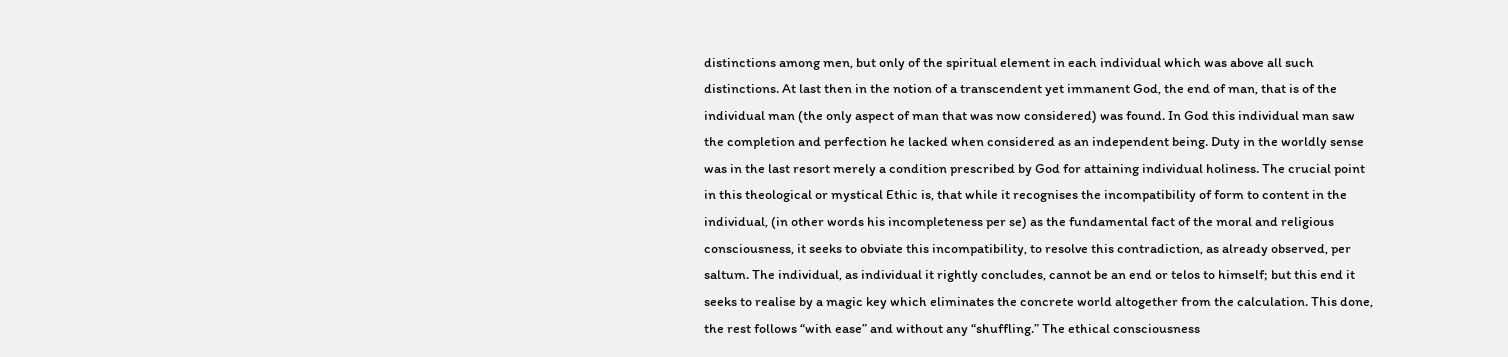distinctions among men, but only of the spiritual element in each individual which was above all such distinctions. At last then in the notion of a transcendent yet immanent God, the end of man, that is of the individual man (the only aspect of man that was now considered) was found. In God this individual man saw the completion and perfection he lacked when considered as an independent being. Duty in the worldly sense was in the last resort merely a condition prescribed by God for attaining individual holiness. The crucial point in this theological or mystical Ethic is, that while it recognises the incompatibility of form to content in the individual, (in other words his incompleteness per se) as the fundamental fact of the moral and religious consciousness, it seeks to obviate this incompatibility, to resolve this contradiction, as already observed, per saltum. The individual, as individual it rightly concludes, cannot be an end or telos to himself; but this end it seeks to realise by a magic key which eliminates the concrete world altogether from the calculation. This done, the rest follows “with ease” and without any “shuffling.” The ethical consciousness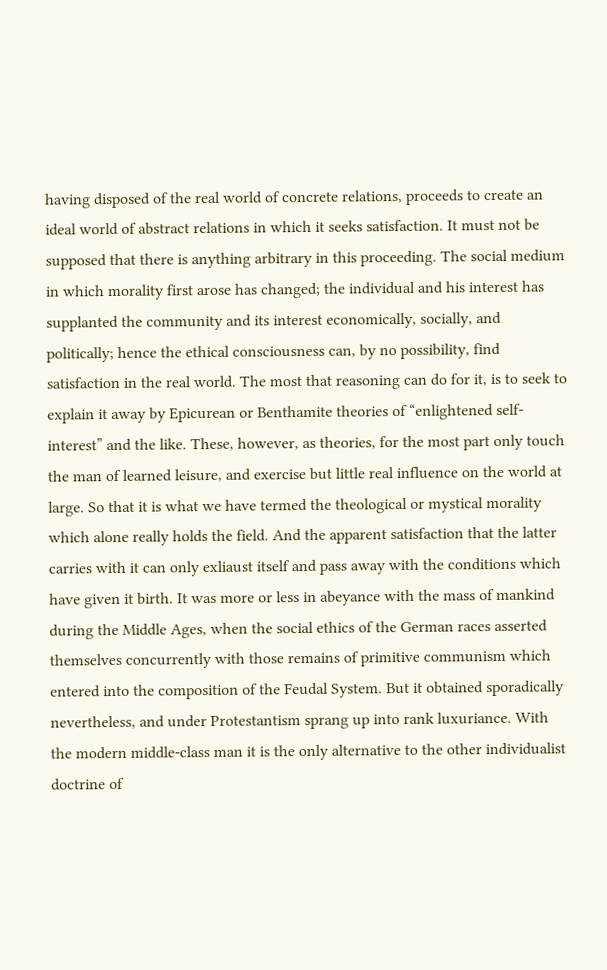having disposed of the real world of concrete relations, proceeds to create an ideal world of abstract relations in which it seeks satisfaction. It must not be supposed that there is anything arbitrary in this proceeding. The social medium in which morality first arose has changed; the individual and his interest has supplanted the community and its interest economically, socially, and politically; hence the ethical consciousness can, by no possibility, find satisfaction in the real world. The most that reasoning can do for it, is to seek to explain it away by Epicurean or Benthamite theories of “enlightened self-interest” and the like. These, however, as theories, for the most part only touch the man of learned leisure, and exercise but little real influence on the world at large. So that it is what we have termed the theological or mystical morality which alone really holds the field. And the apparent satisfaction that the latter carries with it can only exliaust itself and pass away with the conditions which have given it birth. It was more or less in abeyance with the mass of mankind during the Middle Ages, when the social ethics of the German races asserted themselves concurrently with those remains of primitive communism which entered into the composition of the Feudal System. But it obtained sporadically nevertheless, and under Protestantism sprang up into rank luxuriance. With the modern middle-class man it is the only alternative to the other individualist doctrine of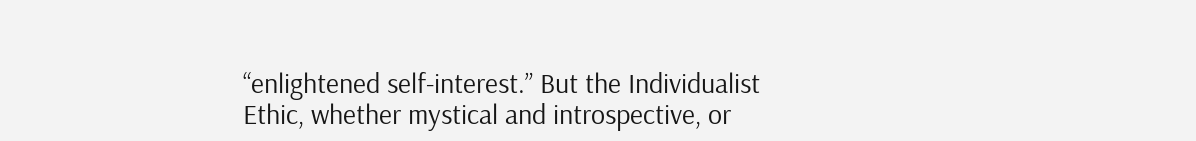“enlightened self-interest.” But the Individualist Ethic, whether mystical and introspective, or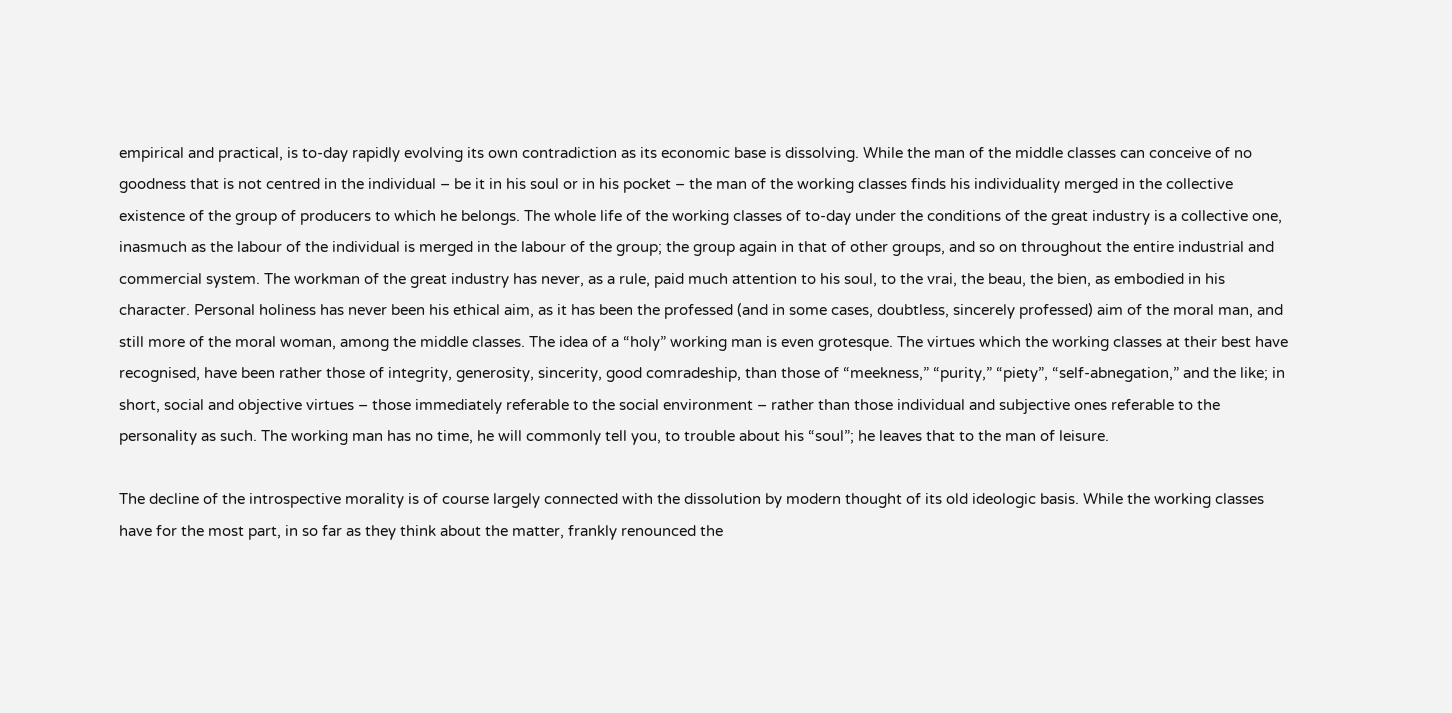empirical and practical, is to-day rapidly evolving its own contradiction as its economic base is dissolving. While the man of the middle classes can conceive of no goodness that is not centred in the individual – be it in his soul or in his pocket – the man of the working classes finds his individuality merged in the collective existence of the group of producers to which he belongs. The whole life of the working classes of to-day under the conditions of the great industry is a collective one, inasmuch as the labour of the individual is merged in the labour of the group; the group again in that of other groups, and so on throughout the entire industrial and commercial system. The workman of the great industry has never, as a rule, paid much attention to his soul, to the vrai, the beau, the bien, as embodied in his character. Personal holiness has never been his ethical aim, as it has been the professed (and in some cases, doubtless, sincerely professed) aim of the moral man, and still more of the moral woman, among the middle classes. The idea of a “holy” working man is even grotesque. The virtues which the working classes at their best have recognised, have been rather those of integrity, generosity, sincerity, good comradeship, than those of “meekness,” “purity,” “piety”, “self-abnegation,” and the like; in short, social and objective virtues – those immediately referable to the social environment – rather than those individual and subjective ones referable to the personality as such. The working man has no time, he will commonly tell you, to trouble about his “soul”; he leaves that to the man of leisure.

The decline of the introspective morality is of course largely connected with the dissolution by modern thought of its old ideologic basis. While the working classes have for the most part, in so far as they think about the matter, frankly renounced the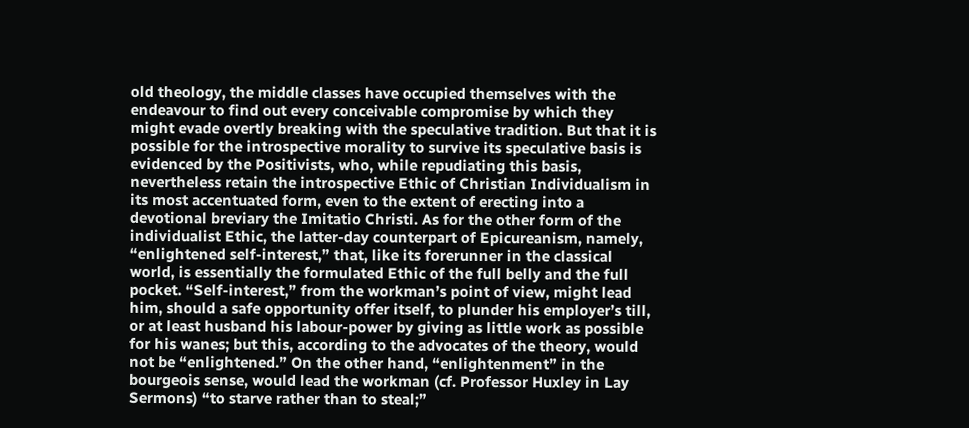old theology, the middle classes have occupied themselves with the endeavour to find out every conceivable compromise by which they might evade overtly breaking with the speculative tradition. But that it is possible for the introspective morality to survive its speculative basis is evidenced by the Positivists, who, while repudiating this basis, nevertheless retain the introspective Ethic of Christian Individualism in its most accentuated form, even to the extent of erecting into a devotional breviary the Imitatio Christi. As for the other form of the individualist Ethic, the latter-day counterpart of Epicureanism, namely, “enlightened self-interest,” that, like its forerunner in the classical world, is essentially the formulated Ethic of the full belly and the full pocket. “Self-interest,” from the workman’s point of view, might lead him, should a safe opportunity offer itself, to plunder his employer’s till, or at least husband his labour-power by giving as little work as possible for his wanes; but this, according to the advocates of the theory, would not be “enlightened.” On the other hand, “enlightenment” in the bourgeois sense, would lead the workman (cf. Professor Huxley in Lay Sermons) “to starve rather than to steal;”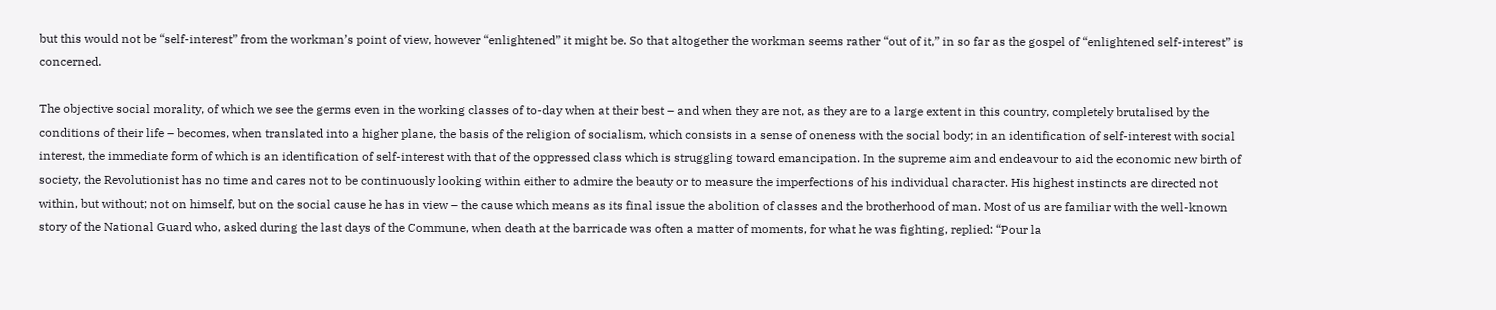but this would not be “self-interest” from the workman’s point of view, however “enlightened” it might be. So that altogether the workman seems rather “out of it,” in so far as the gospel of “enlightened self-interest” is concerned.

The objective social morality, of which we see the germs even in the working classes of to-day when at their best – and when they are not, as they are to a large extent in this country, completely brutalised by the conditions of their life – becomes, when translated into a higher plane, the basis of the religion of socialism, which consists in a sense of oneness with the social body; in an identification of self-interest with social interest, the immediate form of which is an identification of self-interest with that of the oppressed class which is struggling toward emancipation. In the supreme aim and endeavour to aid the economic new birth of society, the Revolutionist has no time and cares not to be continuously looking within either to admire the beauty or to measure the imperfections of his individual character. His highest instincts are directed not within, but without; not on himself, but on the social cause he has in view – the cause which means as its final issue the abolition of classes and the brotherhood of man. Most of us are familiar with the well-known story of the National Guard who, asked during the last days of the Commune, when death at the barricade was often a matter of moments, for what he was fighting, replied: “Pour la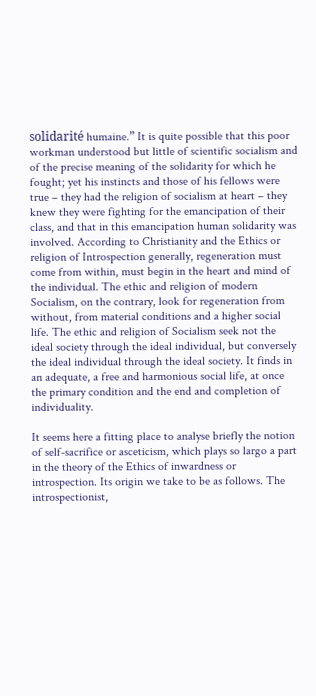solidarité humaine.” It is quite possible that this poor workman understood but little of scientific socialism and of the precise meaning of the solidarity for which he fought; yet his instincts and those of his fellows were true – they had the religion of socialism at heart – they knew they were fighting for the emancipation of their class, and that in this emancipation human solidarity was involved. According to Christianity and the Ethics or religion of Introspection generally, regeneration must come from within, must begin in the heart and mind of the individual. The ethic and religion of modern Socialism, on the contrary, look for regeneration from without, from material conditions and a higher social life. The ethic and religion of Socialism seek not the ideal society through the ideal individual, but conversely the ideal individual through the ideal society. It finds in an adequate, a free and harmonious social life, at once the primary condition and the end and completion of individuality.

It seems here a fitting place to analyse briefly the notion of self-sacrifice or asceticism, which plays so largo a part in the theory of the Ethics of inwardness or introspection. Its origin we take to be as follows. The introspectionist,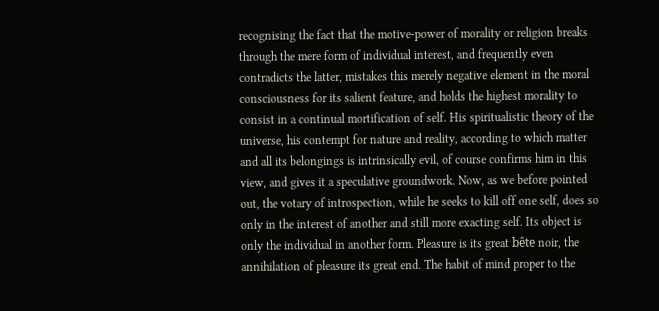recognising the fact that the motive-power of morality or religion breaks through the mere form of individual interest, and frequently even contradicts the latter, mistakes this merely negative element in the moral consciousness for its salient feature, and holds the highest morality to consist in a continual mortification of self. His spiritualistic theory of the universe, his contempt for nature and reality, according to which matter and all its belongings is intrinsically evil, of course confirms him in this view, and gives it a speculative groundwork. Now, as we before pointed out, the votary of introspection, while he seeks to kill off one self, does so only in the interest of another and still more exacting self. Its object is only the individual in another form. Pleasure is its great bête noir, the annihilation of pleasure its great end. The habit of mind proper to the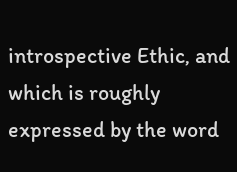introspective Ethic, and which is roughly expressed by the word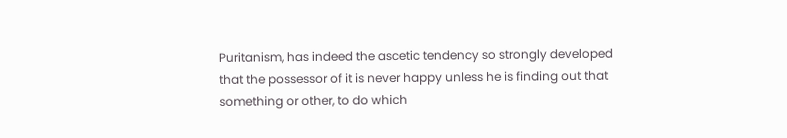Puritanism, has indeed the ascetic tendency so strongly developed that the possessor of it is never happy unless he is finding out that something or other, to do which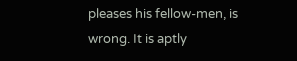pleases his fellow-men, is wrong. It is aptly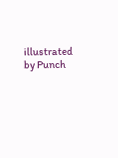illustrated by Punch